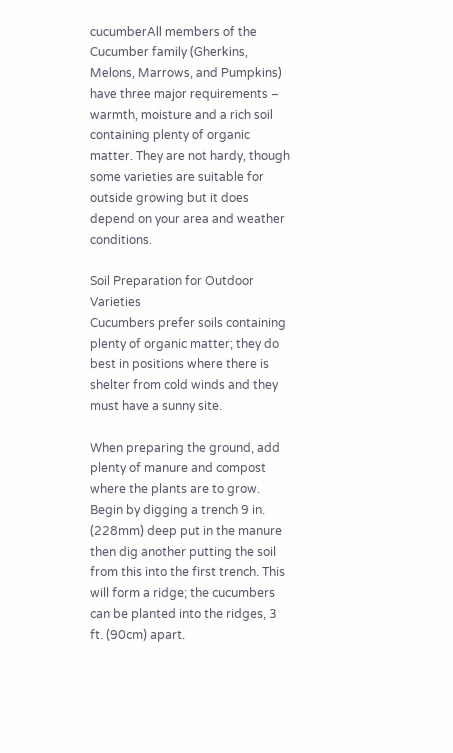cucumberAll members of the Cucumber family (Gherkins, Melons, Marrows, and Pumpkins) have three major requirements – warmth, moisture and a rich soil containing plenty of organic matter. They are not hardy, though some varieties are suitable for outside growing but it does depend on your area and weather conditions.

Soil Preparation for Outdoor Varieties
Cucumbers prefer soils containing plenty of organic matter; they do best in positions where there is shelter from cold winds and they must have a sunny site.

When preparing the ground, add plenty of manure and compost where the plants are to grow. Begin by digging a trench 9 in. (228mm) deep put in the manure then dig another putting the soil from this into the first trench. This will form a ridge; the cucumbers can be planted into the ridges, 3 ft. (90cm) apart.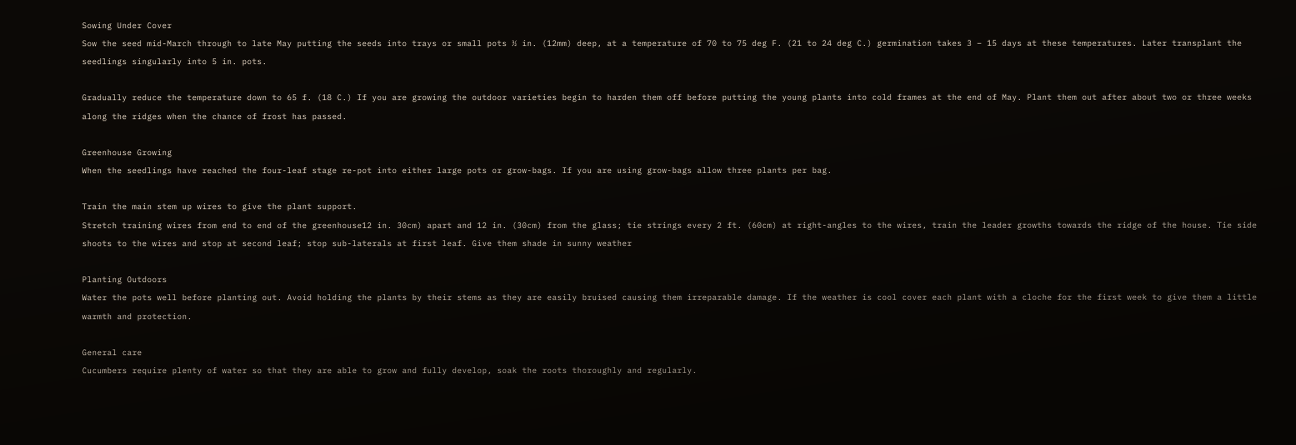Sowing Under Cover
Sow the seed mid-March through to late May putting the seeds into trays or small pots ½ in. (12mm) deep, at a temperature of 70 to 75 deg F. (21 to 24 deg C.) germination takes 3 – 15 days at these temperatures. Later transplant the seedlings singularly into 5 in. pots.

Gradually reduce the temperature down to 65 f. (18 C.) If you are growing the outdoor varieties begin to harden them off before putting the young plants into cold frames at the end of May. Plant them out after about two or three weeks along the ridges when the chance of frost has passed.

Greenhouse Growing
When the seedlings have reached the four-leaf stage re-pot into either large pots or grow-bags. If you are using grow-bags allow three plants per bag.

Train the main stem up wires to give the plant support.
Stretch training wires from end to end of the greenhouse12 in. 30cm) apart and 12 in. (30cm) from the glass; tie strings every 2 ft. (60cm) at right-angles to the wires, train the leader growths towards the ridge of the house. Tie side shoots to the wires and stop at second leaf; stop sub-laterals at first leaf. Give them shade in sunny weather

Planting Outdoors
Water the pots well before planting out. Avoid holding the plants by their stems as they are easily bruised causing them irreparable damage. If the weather is cool cover each plant with a cloche for the first week to give them a little warmth and protection.

General care
Cucumbers require plenty of water so that they are able to grow and fully develop, soak the roots thoroughly and regularly.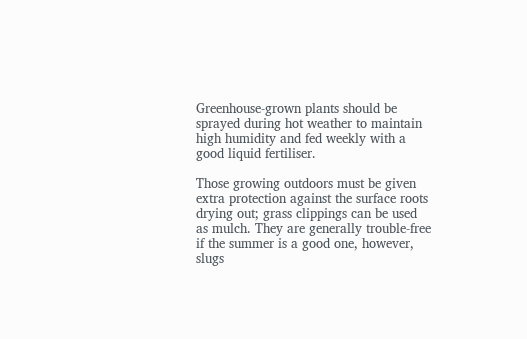Greenhouse-grown plants should be sprayed during hot weather to maintain high humidity and fed weekly with a good liquid fertiliser.

Those growing outdoors must be given extra protection against the surface roots drying out; grass clippings can be used as mulch. They are generally trouble-free if the summer is a good one, however, slugs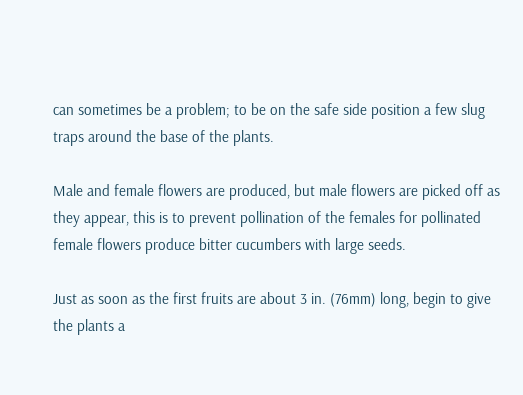can sometimes be a problem; to be on the safe side position a few slug traps around the base of the plants.

Male and female flowers are produced, but male flowers are picked off as they appear, this is to prevent pollination of the females for pollinated female flowers produce bitter cucumbers with large seeds.

Just as soon as the first fruits are about 3 in. (76mm) long, begin to give the plants a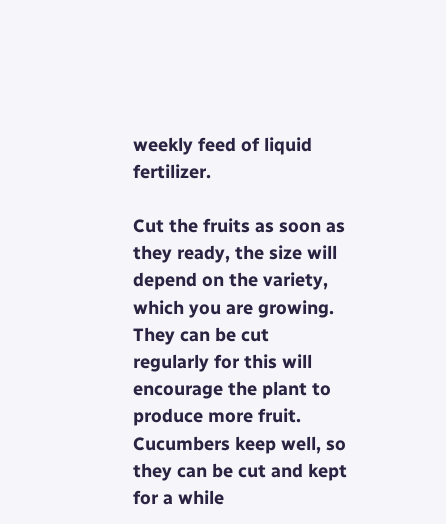weekly feed of liquid fertilizer.

Cut the fruits as soon as they ready, the size will depend on the variety, which you are growing. They can be cut regularly for this will encourage the plant to produce more fruit. Cucumbers keep well, so they can be cut and kept for a while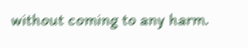without coming to any harm.